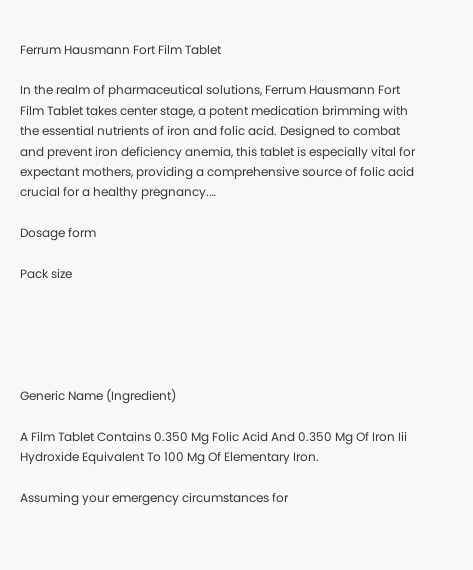Ferrum Hausmann Fort Film Tablet

In the realm of pharmaceutical solutions, Ferrum Hausmann Fort Film Tablet takes center stage, a potent medication brimming with the essential nutrients of iron and folic acid. Designed to combat and prevent iron deficiency anemia, this tablet is especially vital for expectant mothers, providing a comprehensive source of folic acid crucial for a healthy pregnancy.…

Dosage form

Pack size





Generic Name (Ingredient)

A Film Tablet Contains 0.350 Mg Folic Acid And 0.350 Mg Of Iron Iii Hydroxide Equivalent To 100 Mg Of Elementary Iron.

Assuming your emergency circumstances for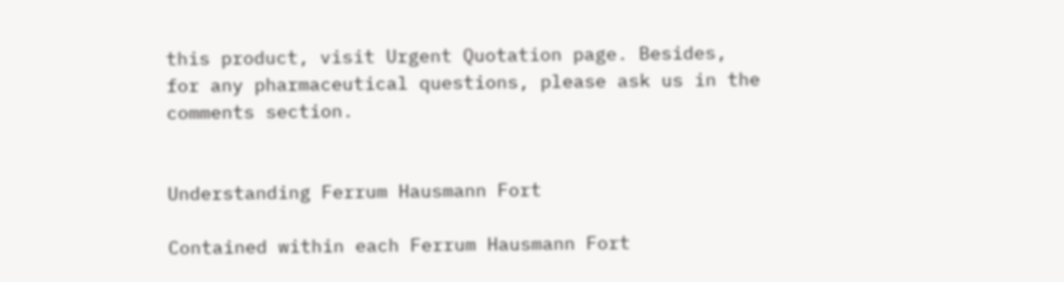this product, visit Urgent Quotation page. Besides, for any pharmaceutical questions, please ask us in the comments section.


Understanding Ferrum Hausmann Fort

Contained within each Ferrum Hausmann Fort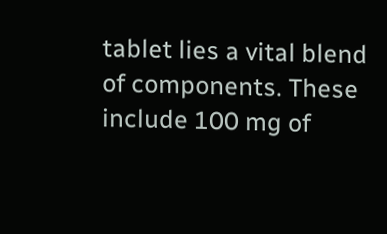tablet lies a vital blend of components. These include 100 mg of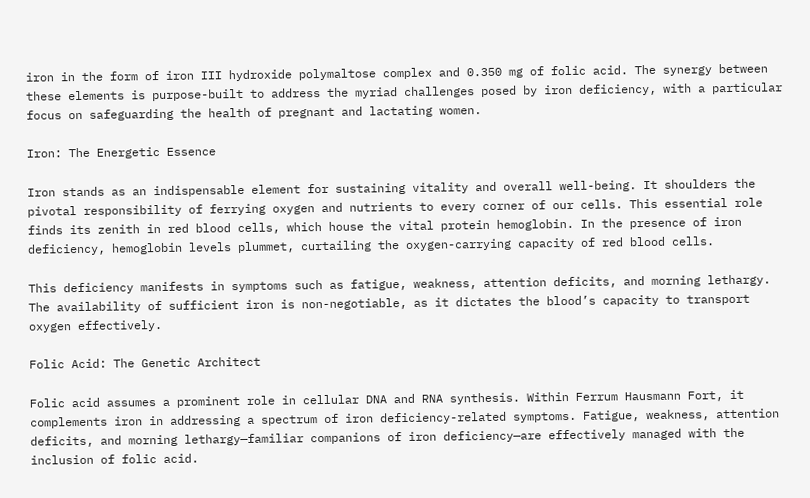iron in the form of iron III hydroxide polymaltose complex and 0.350 mg of folic acid. The synergy between these elements is purpose-built to address the myriad challenges posed by iron deficiency, with a particular focus on safeguarding the health of pregnant and lactating women.

Iron: The Energetic Essence

Iron stands as an indispensable element for sustaining vitality and overall well-being. It shoulders the pivotal responsibility of ferrying oxygen and nutrients to every corner of our cells. This essential role finds its zenith in red blood cells, which house the vital protein hemoglobin. In the presence of iron deficiency, hemoglobin levels plummet, curtailing the oxygen-carrying capacity of red blood cells.

This deficiency manifests in symptoms such as fatigue, weakness, attention deficits, and morning lethargy. The availability of sufficient iron is non-negotiable, as it dictates the blood’s capacity to transport oxygen effectively.

Folic Acid: The Genetic Architect

Folic acid assumes a prominent role in cellular DNA and RNA synthesis. Within Ferrum Hausmann Fort, it complements iron in addressing a spectrum of iron deficiency-related symptoms. Fatigue, weakness, attention deficits, and morning lethargy—familiar companions of iron deficiency—are effectively managed with the inclusion of folic acid.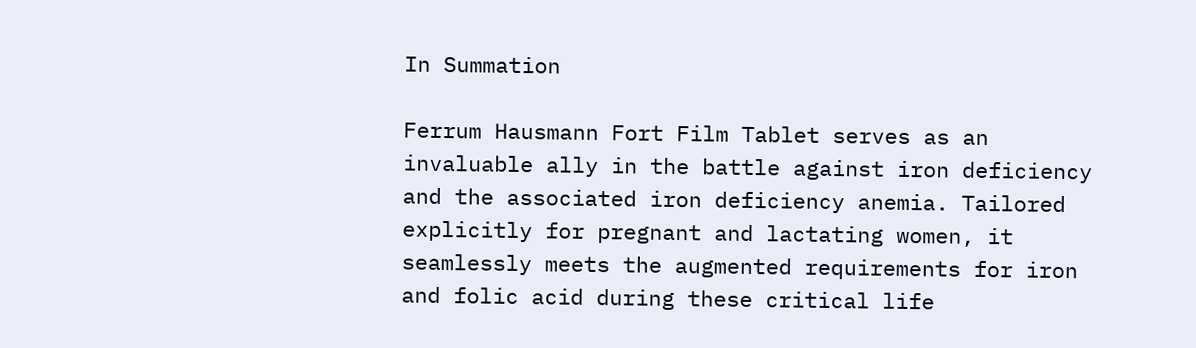In Summation

Ferrum Hausmann Fort Film Tablet serves as an invaluable ally in the battle against iron deficiency and the associated iron deficiency anemia. Tailored explicitly for pregnant and lactating women, it seamlessly meets the augmented requirements for iron and folic acid during these critical life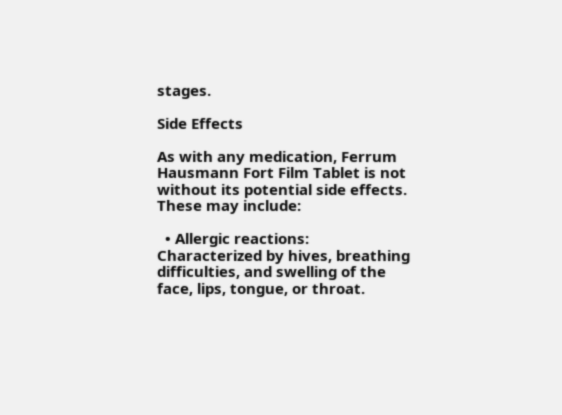stages.

Side Effects

As with any medication, Ferrum Hausmann Fort Film Tablet is not without its potential side effects. These may include:

  • Allergic reactions: Characterized by hives, breathing difficulties, and swelling of the face, lips, tongue, or throat.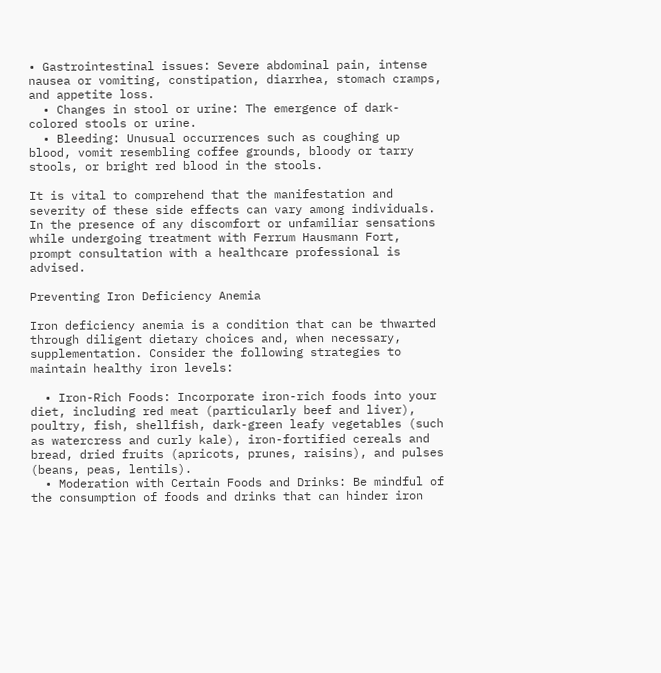• Gastrointestinal issues: Severe abdominal pain, intense nausea or vomiting, constipation, diarrhea, stomach cramps, and appetite loss.
  • Changes in stool or urine: The emergence of dark-colored stools or urine.
  • Bleeding: Unusual occurrences such as coughing up blood, vomit resembling coffee grounds, bloody or tarry stools, or bright red blood in the stools.

It is vital to comprehend that the manifestation and severity of these side effects can vary among individuals. In the presence of any discomfort or unfamiliar sensations while undergoing treatment with Ferrum Hausmann Fort, prompt consultation with a healthcare professional is advised.

Preventing Iron Deficiency Anemia

Iron deficiency anemia is a condition that can be thwarted through diligent dietary choices and, when necessary, supplementation. Consider the following strategies to maintain healthy iron levels:

  • Iron-Rich Foods: Incorporate iron-rich foods into your diet, including red meat (particularly beef and liver), poultry, fish, shellfish, dark-green leafy vegetables (such as watercress and curly kale), iron-fortified cereals and bread, dried fruits (apricots, prunes, raisins), and pulses (beans, peas, lentils).
  • Moderation with Certain Foods and Drinks: Be mindful of the consumption of foods and drinks that can hinder iron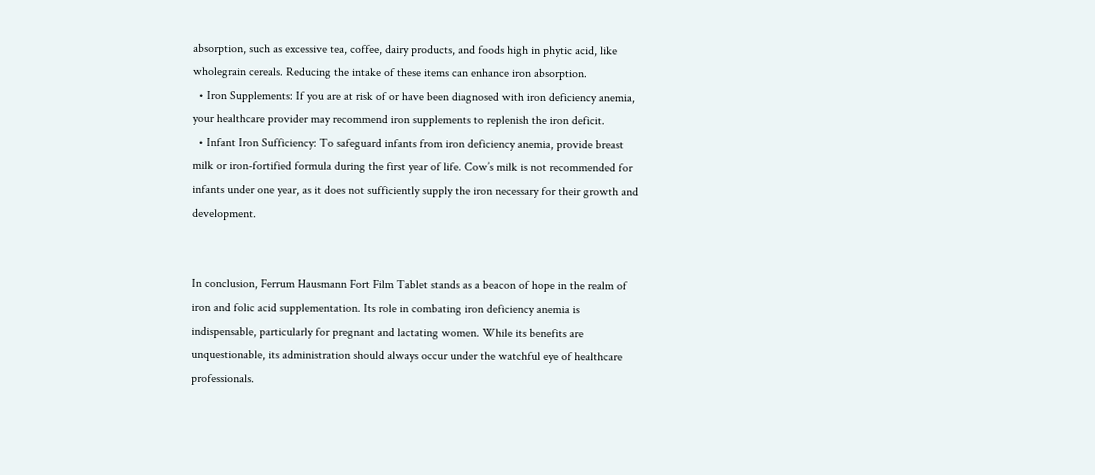absorption, such as excessive tea, coffee, dairy products, and foods high in phytic acid, like wholegrain cereals. Reducing the intake of these items can enhance iron absorption.
  • Iron Supplements: If you are at risk of or have been diagnosed with iron deficiency anemia, your healthcare provider may recommend iron supplements to replenish the iron deficit.
  • Infant Iron Sufficiency: To safeguard infants from iron deficiency anemia, provide breast milk or iron-fortified formula during the first year of life. Cow’s milk is not recommended for infants under one year, as it does not sufficiently supply the iron necessary for their growth and development.


In conclusion, Ferrum Hausmann Fort Film Tablet stands as a beacon of hope in the realm of iron and folic acid supplementation. Its role in combating iron deficiency anemia is indispensable, particularly for pregnant and lactating women. While its benefits are unquestionable, its administration should always occur under the watchful eye of healthcare professionals.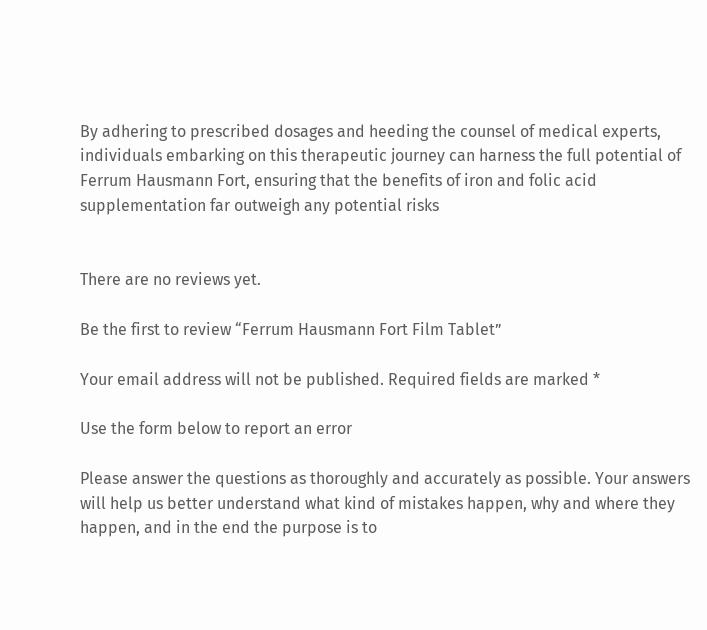By adhering to prescribed dosages and heeding the counsel of medical experts, individuals embarking on this therapeutic journey can harness the full potential of Ferrum Hausmann Fort, ensuring that the benefits of iron and folic acid supplementation far outweigh any potential risks


There are no reviews yet.

Be the first to review “Ferrum Hausmann Fort Film Tablet”

Your email address will not be published. Required fields are marked *

Use the form below to report an error

Please answer the questions as thoroughly and accurately as possible. Your answers will help us better understand what kind of mistakes happen, why and where they happen, and in the end the purpose is to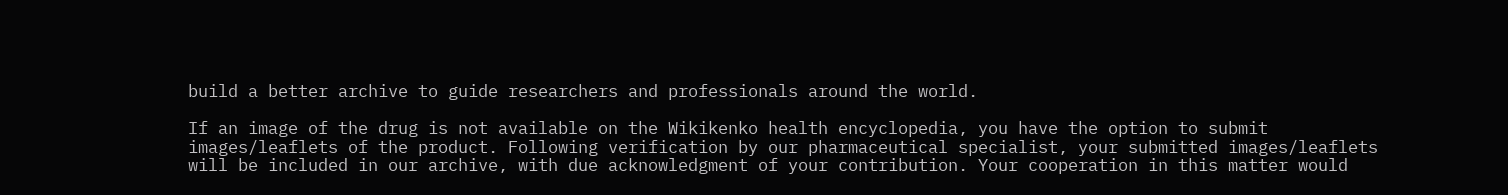build a better archive to guide researchers and professionals around the world.

If an image of the drug is not available on the Wikikenko health encyclopedia, you have the option to submit images/leaflets of the product. Following verification by our pharmaceutical specialist, your submitted images/leaflets will be included in our archive, with due acknowledgment of your contribution. Your cooperation in this matter would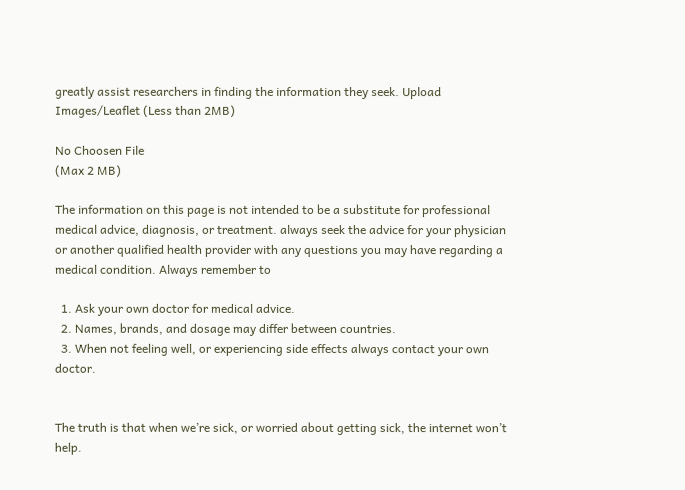greatly assist researchers in finding the information they seek. Upload Images/Leaflet (Less than 2MB)

No Choosen File
(Max 2 MB)

The information on this page is not intended to be a substitute for professional medical advice, diagnosis, or treatment. always seek the advice for your physician or another qualified health provider with any questions you may have regarding a medical condition. Always remember to

  1. Ask your own doctor for medical advice.
  2. Names, brands, and dosage may differ between countries.
  3. When not feeling well, or experiencing side effects always contact your own doctor.


The truth is that when we’re sick, or worried about getting sick, the internet won’t help.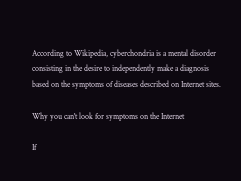According to Wikipedia, cyberchondria is a mental disorder consisting in the desire to independently make a diagnosis based on the symptoms of diseases described on Internet sites.

Why you can't look for symptoms on the Internet

If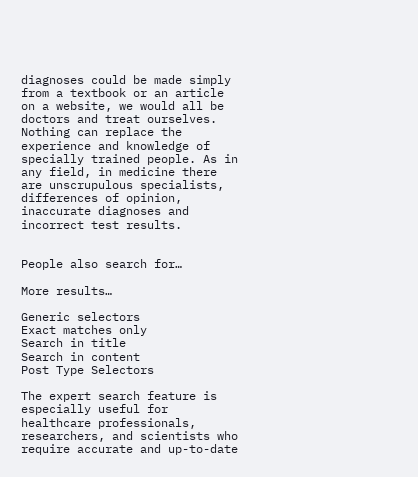diagnoses could be made simply from a textbook or an article on a website, we would all be doctors and treat ourselves. Nothing can replace the experience and knowledge of specially trained people. As in any field, in medicine there are unscrupulous specialists, differences of opinion, inaccurate diagnoses and incorrect test results.


People also search for…

More results…

Generic selectors
Exact matches only
Search in title
Search in content
Post Type Selectors

The expert search feature is especially useful for healthcare professionals, researchers, and scientists who require accurate and up-to-date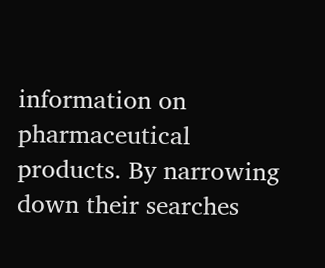information on pharmaceutical products. By narrowing down their searches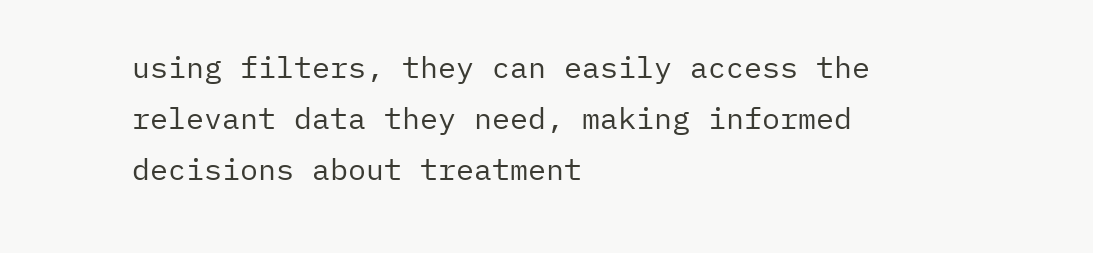using filters, they can easily access the relevant data they need, making informed decisions about treatment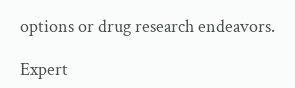options or drug research endeavors.

Expert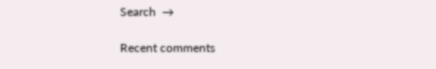Search  →

Recent comments